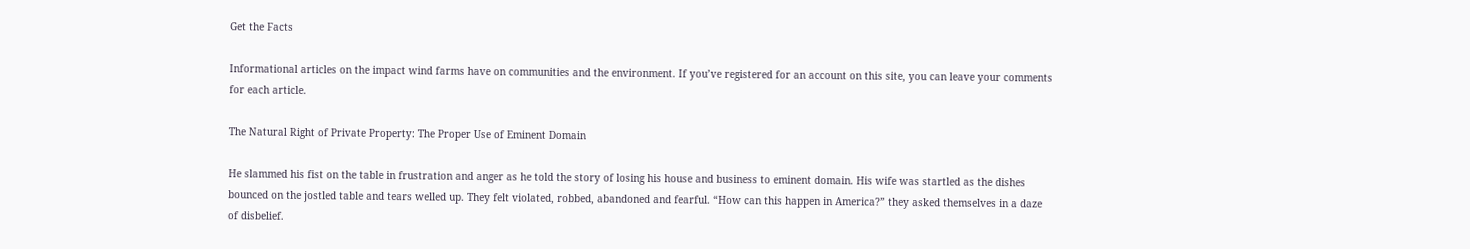Get the Facts

Informational articles on the impact wind farms have on communities and the environment. If you’ve registered for an account on this site, you can leave your comments for each article.

The Natural Right of Private Property: The Proper Use of Eminent Domain

He slammed his fist on the table in frustration and anger as he told the story of losing his house and business to eminent domain. His wife was startled as the dishes bounced on the jostled table and tears welled up. They felt violated, robbed, abandoned and fearful. “How can this happen in America?” they asked themselves in a daze of disbelief.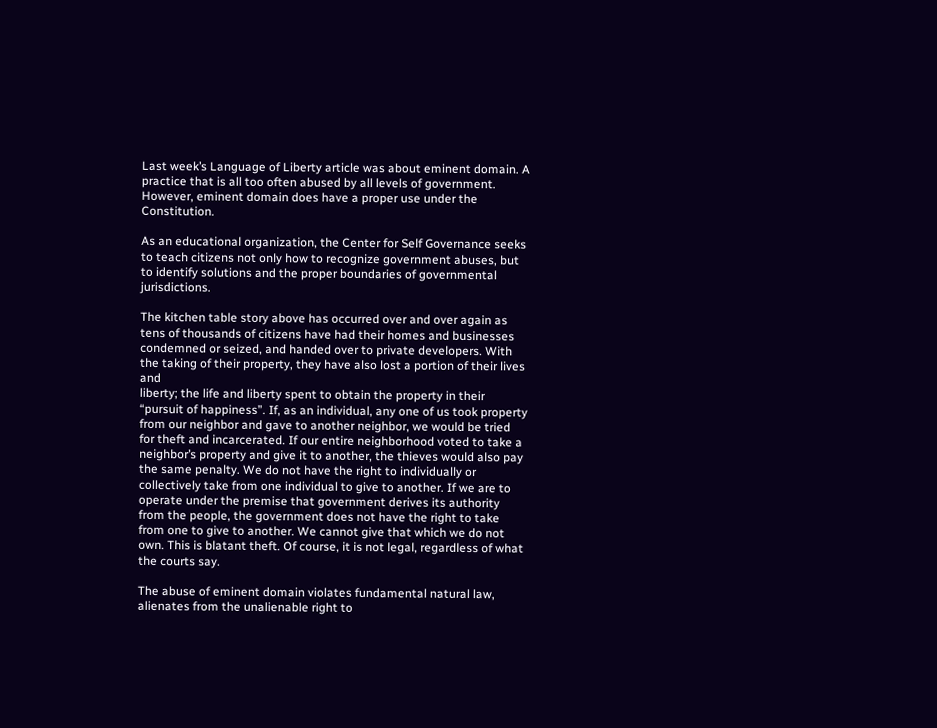Last week’s Language of Liberty article was about eminent domain. A practice that is all too often abused by all levels of government. However, eminent domain does have a proper use under the Constitution.

As an educational organization, the Center for Self Governance seeks to teach citizens not only how to recognize government abuses, but to identify solutions and the proper boundaries of governmental jurisdictions.

The kitchen table story above has occurred over and over again as tens of thousands of citizens have had their homes and businesses condemned or seized, and handed over to private developers. With the taking of their property, they have also lost a portion of their lives and
liberty; the life and liberty spent to obtain the property in their “pursuit of happiness”. If, as an individual, any one of us took property from our neighbor and gave to another neighbor, we would be tried for theft and incarcerated. If our entire neighborhood voted to take a neighbor’s property and give it to another, the thieves would also pay the same penalty. We do not have the right to individually or collectively take from one individual to give to another. If we are to operate under the premise that government derives its authority from the people, the government does not have the right to take from one to give to another. We cannot give that which we do not own. This is blatant theft. Of course, it is not legal, regardless of what the courts say.

The abuse of eminent domain violates fundamental natural law, alienates from the unalienable right to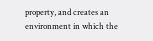property, and creates an environment in which the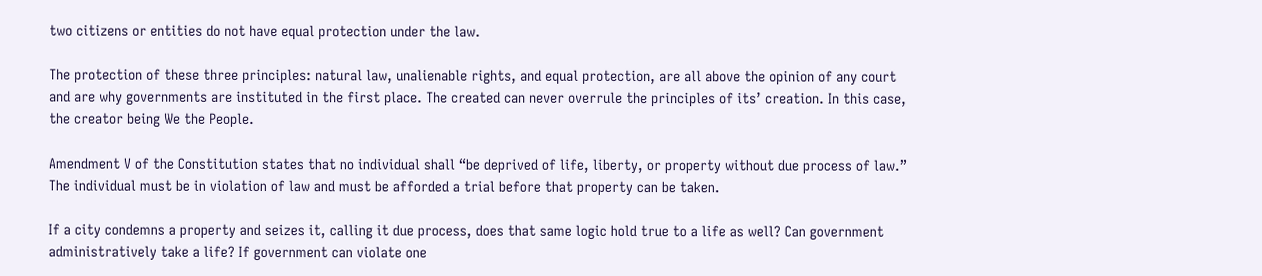two citizens or entities do not have equal protection under the law.

The protection of these three principles: natural law, unalienable rights, and equal protection, are all above the opinion of any court and are why governments are instituted in the first place. The created can never overrule the principles of its’ creation. In this case, the creator being We the People.

Amendment V of the Constitution states that no individual shall “be deprived of life, liberty, or property without due process of law.” The individual must be in violation of law and must be afforded a trial before that property can be taken.

If a city condemns a property and seizes it, calling it due process, does that same logic hold true to a life as well? Can government administratively take a life? If government can violate one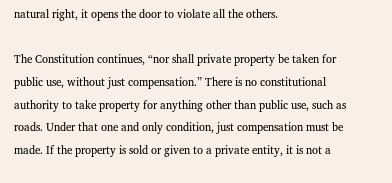natural right, it opens the door to violate all the others.

The Constitution continues, “nor shall private property be taken for public use, without just compensation.” There is no constitutional authority to take property for anything other than public use, such as roads. Under that one and only condition, just compensation must be made. If the property is sold or given to a private entity, it is not a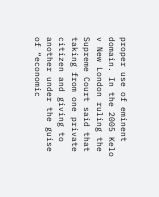proper use of eminent domain. In the 2005 Kelo v New London ruling the Supreme Court said that taking from one private citizen and giving to another under the guise of “economic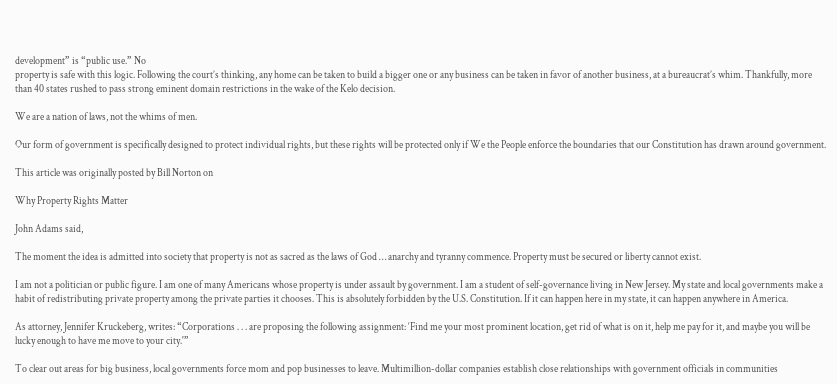development” is “public use.” No
property is safe with this logic. Following the court’s thinking, any home can be taken to build a bigger one or any business can be taken in favor of another business, at a bureaucrat’s whim. Thankfully, more than 40 states rushed to pass strong eminent domain restrictions in the wake of the Kelo decision.

We are a nation of laws, not the whims of men.

Our form of government is specifically designed to protect individual rights, but these rights will be protected only if We the People enforce the boundaries that our Constitution has drawn around government.

This article was originally posted by Bill Norton on

Why Property Rights Matter

John Adams said,

The moment the idea is admitted into society that property is not as sacred as the laws of God … anarchy and tyranny commence. Property must be secured or liberty cannot exist.

I am not a politician or public figure. I am one of many Americans whose property is under assault by government. I am a student of self-governance living in New Jersey. My state and local governments make a habit of redistributing private property among the private parties it chooses. This is absolutely forbidden by the U.S. Constitution. If it can happen here in my state, it can happen anywhere in America.

As attorney, Jennifer Kruckeberg, writes: “Corporations . . . are proposing the following assignment: ‘Find me your most prominent location, get rid of what is on it, help me pay for it, and maybe you will be lucky enough to have me move to your city.'”

To clear out areas for big business, local governments force mom and pop businesses to leave. Multimillion-dollar companies establish close relationships with government officials in communities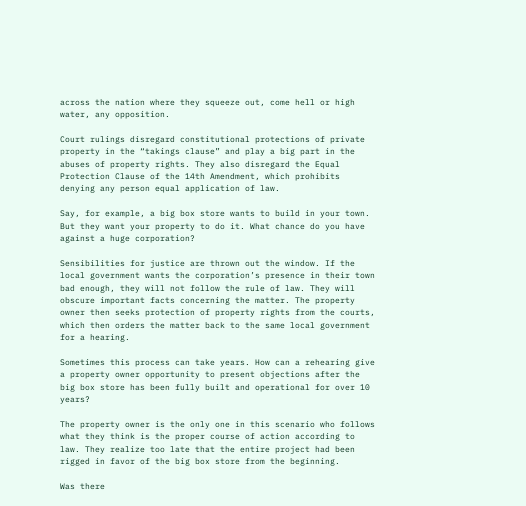across the nation where they squeeze out, come hell or high water, any opposition.

Court rulings disregard constitutional protections of private property in the “takings clause” and play a big part in the abuses of property rights. They also disregard the Equal Protection Clause of the 14th Amendment, which prohibits denying any person equal application of law.

Say, for example, a big box store wants to build in your town. But they want your property to do it. What chance do you have against a huge corporation?

Sensibilities for justice are thrown out the window. If the local government wants the corporation’s presence in their town bad enough, they will not follow the rule of law. They will obscure important facts concerning the matter. The property owner then seeks protection of property rights from the courts, which then orders the matter back to the same local government for a hearing.

Sometimes this process can take years. How can a rehearing give a property owner opportunity to present objections after the big box store has been fully built and operational for over 10 years?

The property owner is the only one in this scenario who follows what they think is the proper course of action according to law. They realize too late that the entire project had been rigged in favor of the big box store from the beginning.

Was there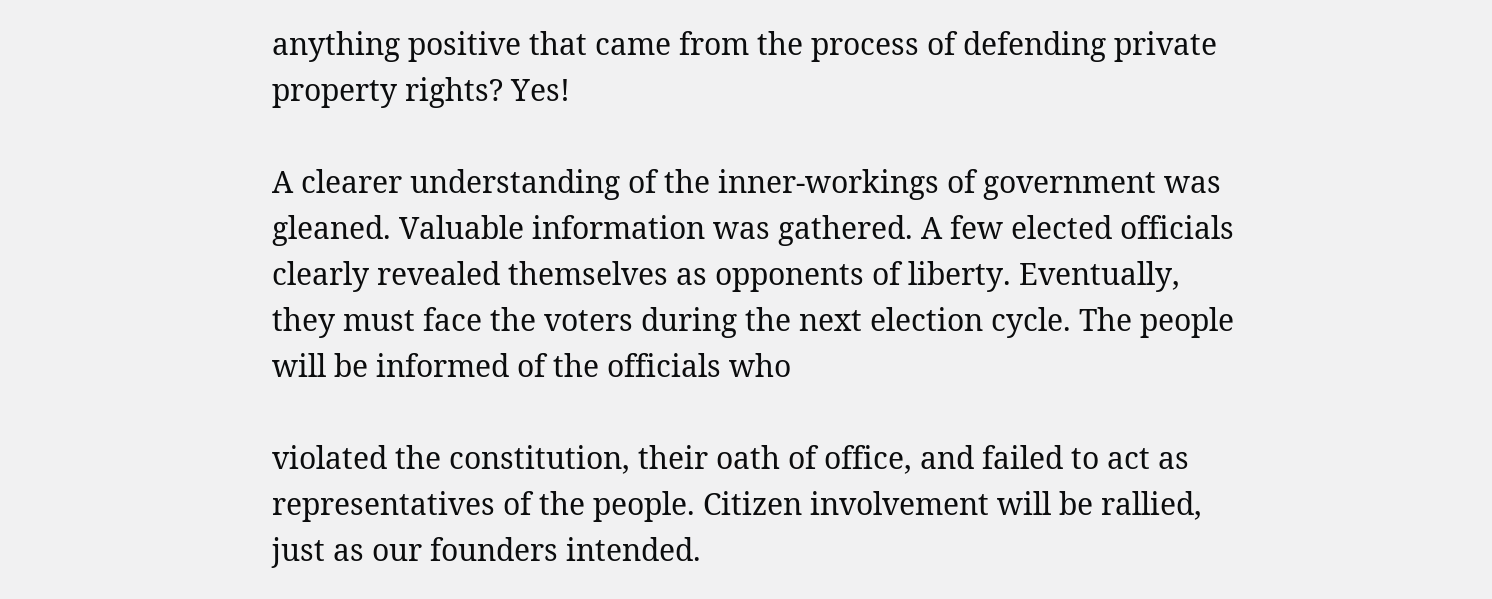anything positive that came from the process of defending private property rights? Yes!

A clearer understanding of the inner-workings of government was gleaned. Valuable information was gathered. A few elected officials clearly revealed themselves as opponents of liberty. Eventually, they must face the voters during the next election cycle. The people will be informed of the officials who

violated the constitution, their oath of office, and failed to act as representatives of the people. Citizen involvement will be rallied, just as our founders intended.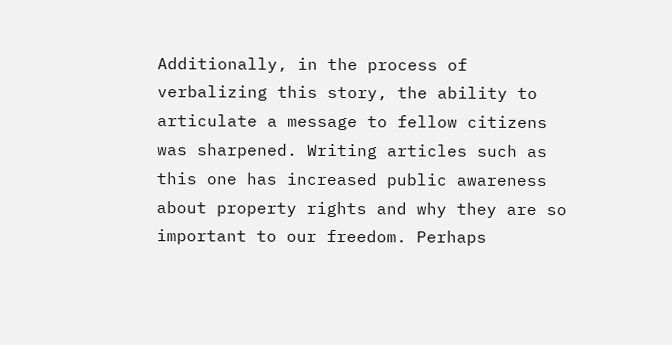Additionally, in the process of verbalizing this story, the ability to articulate a message to fellow citizens was sharpened. Writing articles such as this one has increased public awareness about property rights and why they are so important to our freedom. Perhaps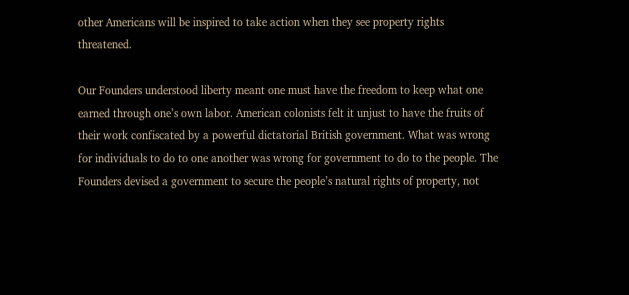other Americans will be inspired to take action when they see property rights threatened.

Our Founders understood liberty meant one must have the freedom to keep what one earned through one’s own labor. American colonists felt it unjust to have the fruits of their work confiscated by a powerful dictatorial British government. What was wrong for individuals to do to one another was wrong for government to do to the people. The Founders devised a government to secure the people’s natural rights of property, not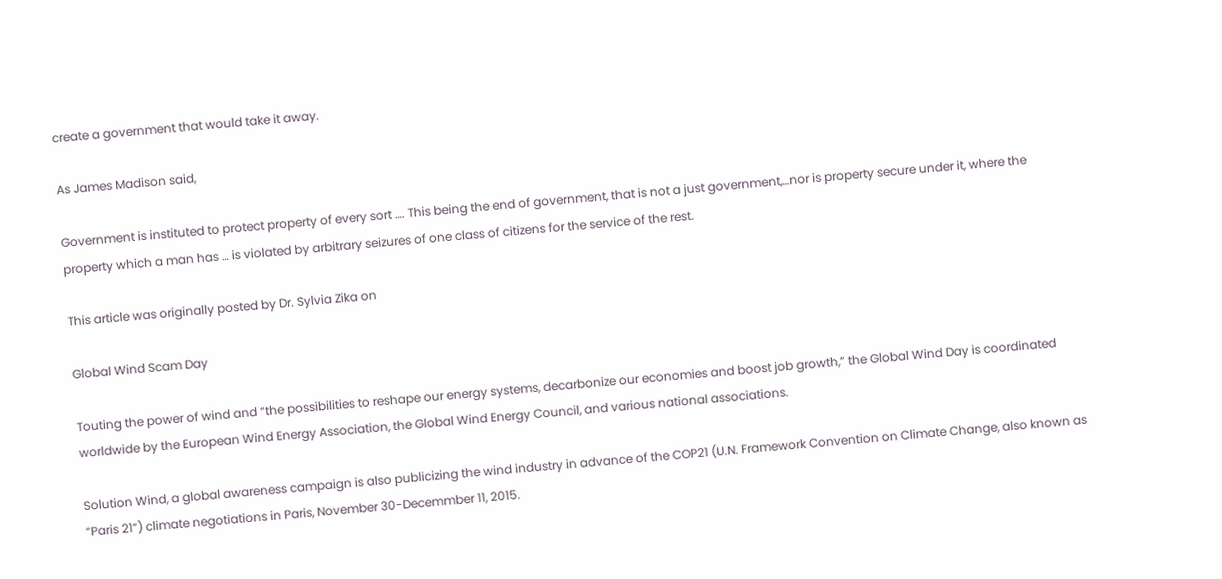create a government that would take it away.

As James Madison said,

Government is instituted to protect property of every sort …. This being the end of government, that is not a just government,…nor is property secure under it, where the property which a man has … is violated by arbitrary seizures of one class of citizens for the service of the rest.

This article was originally posted by Dr. Sylvia Zika on

Global Wind Scam Day

Touting the power of wind and “the possibilities to reshape our energy systems, decarbonize our economies and boost job growth,” the Global Wind Day is coordinated worldwide by the European Wind Energy Association, the Global Wind Energy Council, and various national associations.

Solution Wind, a global awareness campaign is also publicizing the wind industry in advance of the COP21 (U.N. Framework Convention on Climate Change, also known as “Paris 21”) climate negotiations in Paris, November 30-Decemmber 11, 2015.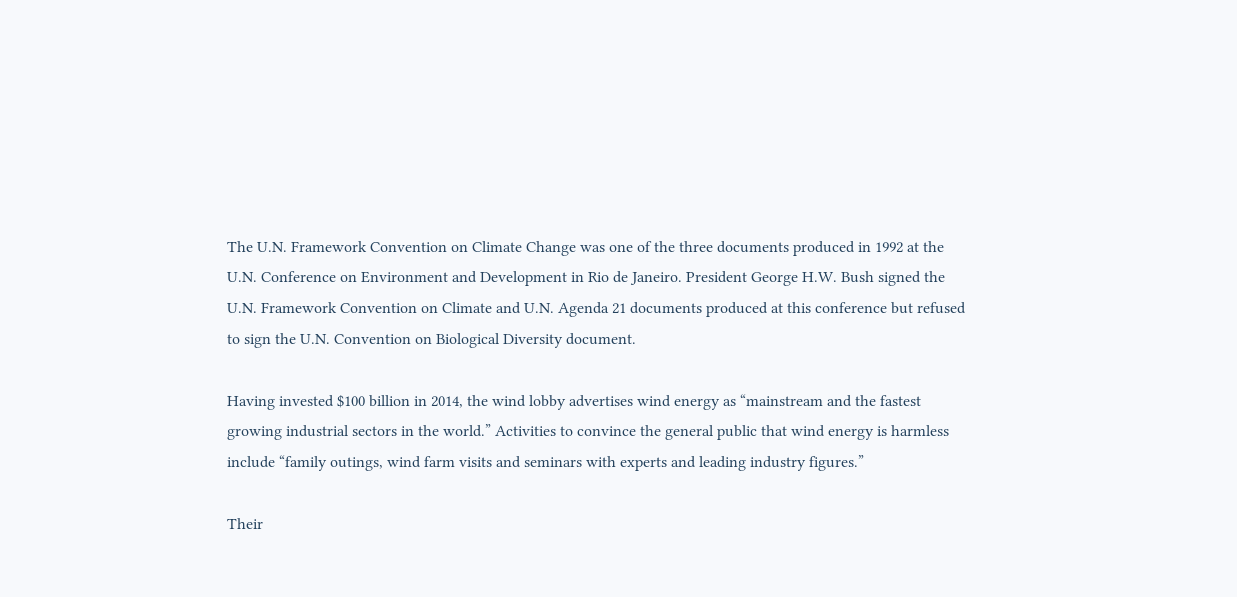The U.N. Framework Convention on Climate Change was one of the three documents produced in 1992 at the U.N. Conference on Environment and Development in Rio de Janeiro. President George H.W. Bush signed the U.N. Framework Convention on Climate and U.N. Agenda 21 documents produced at this conference but refused to sign the U.N. Convention on Biological Diversity document.

Having invested $100 billion in 2014, the wind lobby advertises wind energy as “mainstream and the fastest growing industrial sectors in the world.” Activities to convince the general public that wind energy is harmless include “family outings, wind farm visits and seminars with experts and leading industry figures.”

Their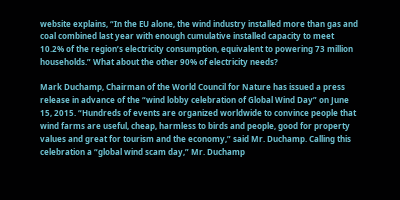website explains, “In the EU alone, the wind industry installed more than gas and coal combined last year with enough cumulative installed capacity to meet 10.2% of the region’s electricity consumption, equivalent to powering 73 million households.” What about the other 90% of electricity needs?

Mark Duchamp, Chairman of the World Council for Nature has issued a press release in advance of the “wind lobby celebration of Global Wind Day” on June 15, 2015. “Hundreds of events are organized worldwide to convince people that wind farms are useful, cheap, harmless to birds and people, good for property values and great for tourism and the economy,” said Mr. Duchamp. Calling this celebration a “global wind scam day,” Mr. Duchamp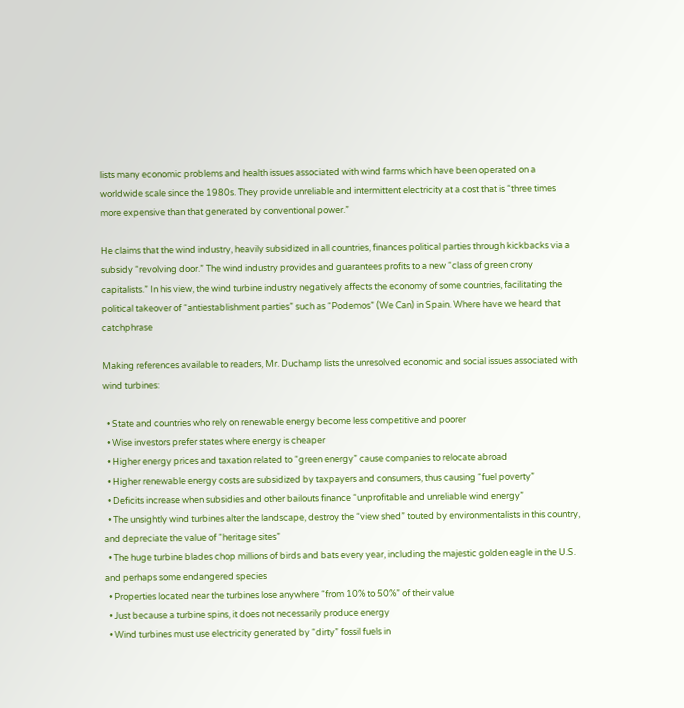lists many economic problems and health issues associated with wind farms which have been operated on a worldwide scale since the 1980s. They provide unreliable and intermittent electricity at a cost that is “three times more expensive than that generated by conventional power.”

He claims that the wind industry, heavily subsidized in all countries, finances political parties through kickbacks via a subsidy “revolving door.” The wind industry provides and guarantees profits to a new “class of green crony capitalists.” In his view, the wind turbine industry negatively affects the economy of some countries, facilitating the political takeover of “antiestablishment parties” such as “Podemos” (We Can) in Spain. Where have we heard that catchphrase

Making references available to readers, Mr. Duchamp lists the unresolved economic and social issues associated with wind turbines:

  • State and countries who rely on renewable energy become less competitive and poorer
  • Wise investors prefer states where energy is cheaper
  • Higher energy prices and taxation related to “green energy” cause companies to relocate abroad
  • Higher renewable energy costs are subsidized by taxpayers and consumers, thus causing “fuel poverty”
  • Deficits increase when subsidies and other bailouts finance “unprofitable and unreliable wind energy”
  • The unsightly wind turbines alter the landscape, destroy the “view shed” touted by environmentalists in this country, and depreciate the value of “heritage sites”
  • The huge turbine blades chop millions of birds and bats every year, including the majestic golden eagle in the U.S. and perhaps some endangered species
  • Properties located near the turbines lose anywhere “from 10% to 50%” of their value
  • Just because a turbine spins, it does not necessarily produce energy
  • Wind turbines must use electricity generated by “dirty” fossil fuels in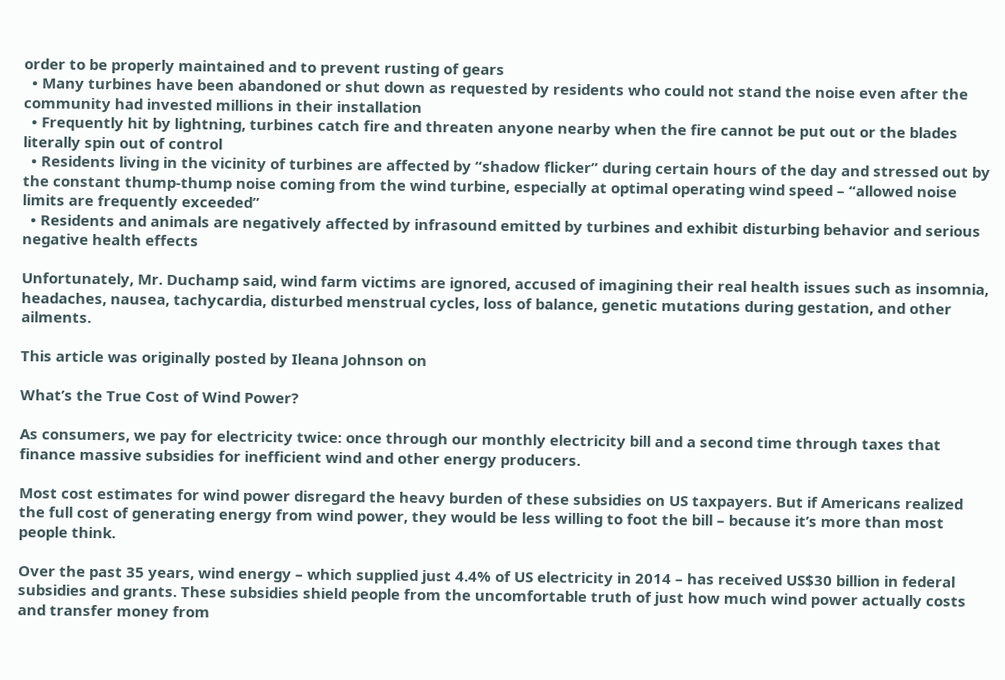order to be properly maintained and to prevent rusting of gears
  • Many turbines have been abandoned or shut down as requested by residents who could not stand the noise even after the community had invested millions in their installation
  • Frequently hit by lightning, turbines catch fire and threaten anyone nearby when the fire cannot be put out or the blades literally spin out of control
  • Residents living in the vicinity of turbines are affected by “shadow flicker” during certain hours of the day and stressed out by the constant thump-thump noise coming from the wind turbine, especially at optimal operating wind speed – “allowed noise limits are frequently exceeded”
  • Residents and animals are negatively affected by infrasound emitted by turbines and exhibit disturbing behavior and serious negative health effects

Unfortunately, Mr. Duchamp said, wind farm victims are ignored, accused of imagining their real health issues such as insomnia, headaches, nausea, tachycardia, disturbed menstrual cycles, loss of balance, genetic mutations during gestation, and other ailments.

This article was originally posted by Ileana Johnson on

What’s the True Cost of Wind Power?

As consumers, we pay for electricity twice: once through our monthly electricity bill and a second time through taxes that finance massive subsidies for inefficient wind and other energy producers.

Most cost estimates for wind power disregard the heavy burden of these subsidies on US taxpayers. But if Americans realized the full cost of generating energy from wind power, they would be less willing to foot the bill – because it’s more than most people think.

Over the past 35 years, wind energy – which supplied just 4.4% of US electricity in 2014 – has received US$30 billion in federal subsidies and grants. These subsidies shield people from the uncomfortable truth of just how much wind power actually costs and transfer money from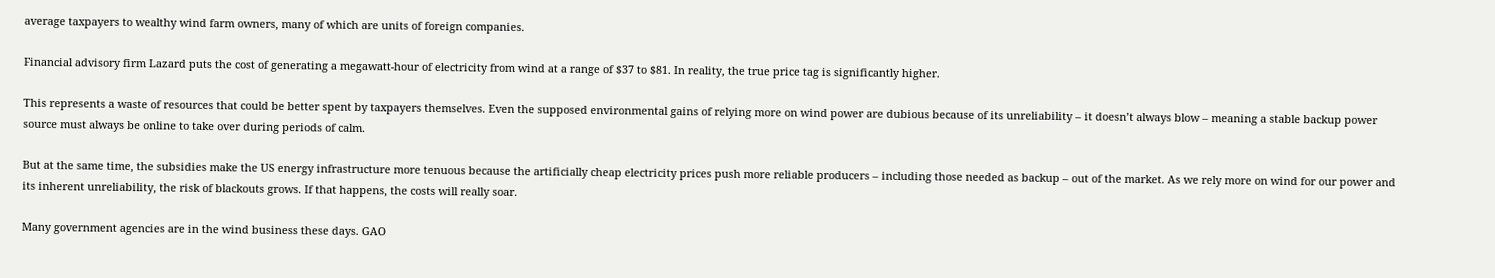average taxpayers to wealthy wind farm owners, many of which are units of foreign companies.

Financial advisory firm Lazard puts the cost of generating a megawatt-hour of electricity from wind at a range of $37 to $81. In reality, the true price tag is significantly higher.

This represents a waste of resources that could be better spent by taxpayers themselves. Even the supposed environmental gains of relying more on wind power are dubious because of its unreliability – it doesn’t always blow – meaning a stable backup power source must always be online to take over during periods of calm.

But at the same time, the subsidies make the US energy infrastructure more tenuous because the artificially cheap electricity prices push more reliable producers – including those needed as backup – out of the market. As we rely more on wind for our power and its inherent unreliability, the risk of blackouts grows. If that happens, the costs will really soar.

Many government agencies are in the wind business these days. GAO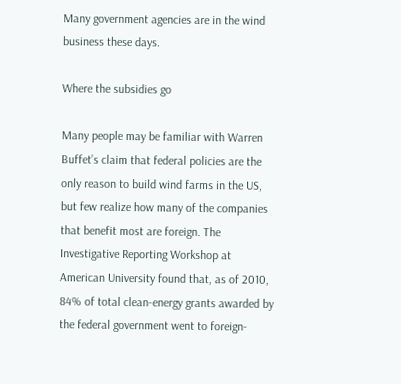Many government agencies are in the wind business these days.

Where the subsidies go

Many people may be familiar with Warren Buffet’s claim that federal policies are the only reason to build wind farms in the US, but few realize how many of the companies that benefit most are foreign. The Investigative Reporting Workshop at American University found that, as of 2010, 84% of total clean-energy grants awarded by the federal government went to foreign-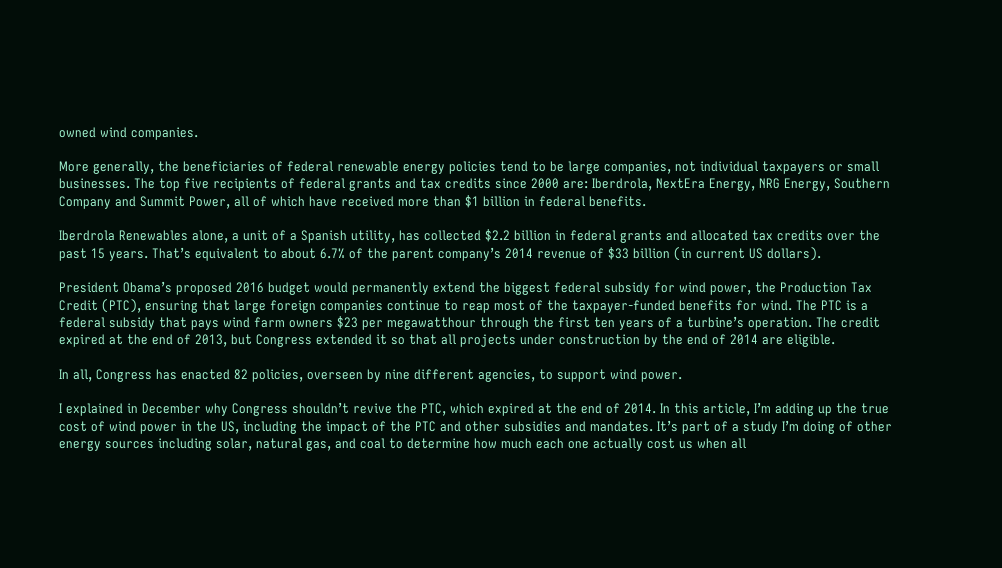owned wind companies.

More generally, the beneficiaries of federal renewable energy policies tend to be large companies, not individual taxpayers or small businesses. The top five recipients of federal grants and tax credits since 2000 are: Iberdrola, NextEra Energy, NRG Energy, Southern Company and Summit Power, all of which have received more than $1 billion in federal benefits.

Iberdrola Renewables alone, a unit of a Spanish utility, has collected $2.2 billion in federal grants and allocated tax credits over the past 15 years. That’s equivalent to about 6.7% of the parent company’s 2014 revenue of $33 billion (in current US dollars).

President Obama’s proposed 2016 budget would permanently extend the biggest federal subsidy for wind power, the Production Tax Credit (PTC), ensuring that large foreign companies continue to reap most of the taxpayer-funded benefits for wind. The PTC is a federal subsidy that pays wind farm owners $23 per megawatthour through the first ten years of a turbine’s operation. The credit expired at the end of 2013, but Congress extended it so that all projects under construction by the end of 2014 are eligible.

In all, Congress has enacted 82 policies, overseen by nine different agencies, to support wind power.

I explained in December why Congress shouldn’t revive the PTC, which expired at the end of 2014. In this article, I’m adding up the true cost of wind power in the US, including the impact of the PTC and other subsidies and mandates. It’s part of a study I’m doing of other energy sources including solar, natural gas, and coal to determine how much each one actually cost us when all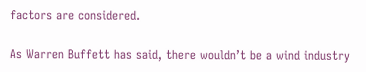factors are considered.

As Warren Buffett has said, there wouldn’t be a wind industry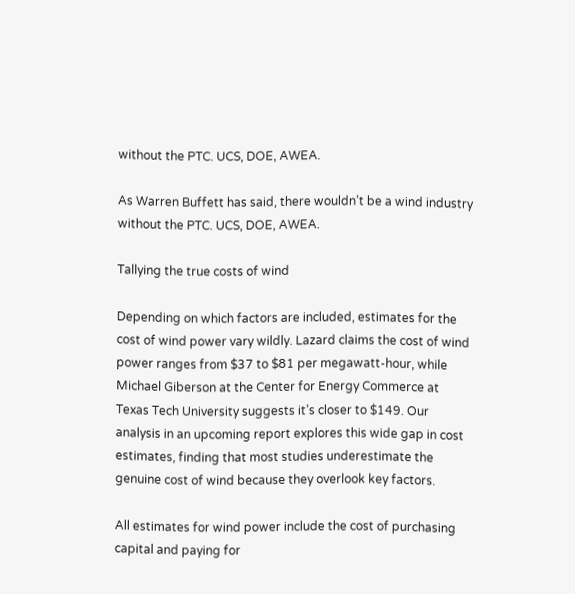without the PTC. UCS, DOE, AWEA.

As Warren Buffett has said, there wouldn’t be a wind industry without the PTC. UCS, DOE, AWEA.

Tallying the true costs of wind

Depending on which factors are included, estimates for the cost of wind power vary wildly. Lazard claims the cost of wind power ranges from $37 to $81 per megawatt-hour, while Michael Giberson at the Center for Energy Commerce at Texas Tech University suggests it’s closer to $149. Our analysis in an upcoming report explores this wide gap in cost estimates, finding that most studies underestimate the genuine cost of wind because they overlook key factors.

All estimates for wind power include the cost of purchasing capital and paying for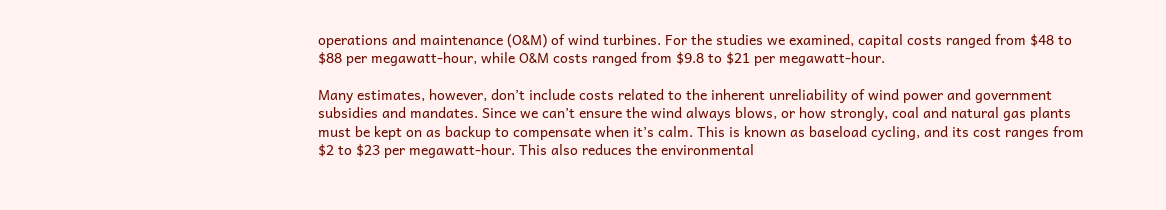operations and maintenance (O&M) of wind turbines. For the studies we examined, capital costs ranged from $48 to $88 per megawatt-hour, while O&M costs ranged from $9.8 to $21 per megawatt-hour.

Many estimates, however, don’t include costs related to the inherent unreliability of wind power and government subsidies and mandates. Since we can’t ensure the wind always blows, or how strongly, coal and natural gas plants must be kept on as backup to compensate when it’s calm. This is known as baseload cycling, and its cost ranges from $2 to $23 per megawatt-hour. This also reduces the environmental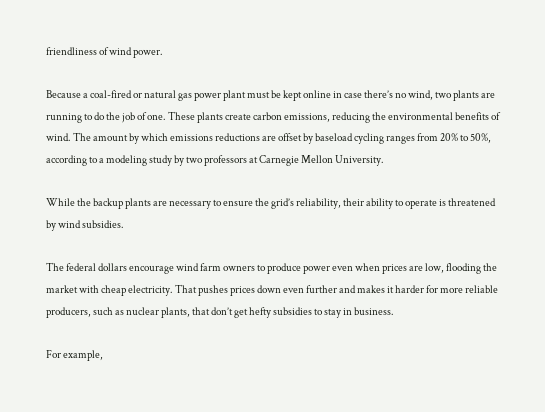friendliness of wind power.

Because a coal-fired or natural gas power plant must be kept online in case there’s no wind, two plants are running to do the job of one. These plants create carbon emissions, reducing the environmental benefits of wind. The amount by which emissions reductions are offset by baseload cycling ranges from 20% to 50%, according to a modeling study by two professors at Carnegie Mellon University.

While the backup plants are necessary to ensure the grid’s reliability, their ability to operate is threatened by wind subsidies.

The federal dollars encourage wind farm owners to produce power even when prices are low, flooding the market with cheap electricity. That pushes prices down even further and makes it harder for more reliable producers, such as nuclear plants, that don’t get hefty subsidies to stay in business.

For example,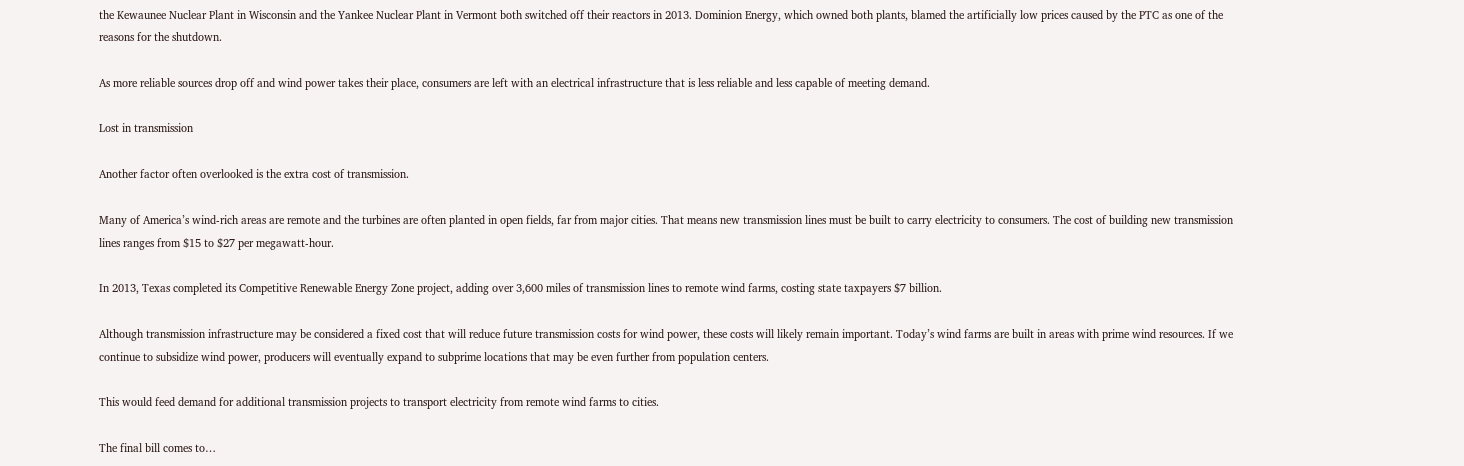the Kewaunee Nuclear Plant in Wisconsin and the Yankee Nuclear Plant in Vermont both switched off their reactors in 2013. Dominion Energy, which owned both plants, blamed the artificially low prices caused by the PTC as one of the reasons for the shutdown.

As more reliable sources drop off and wind power takes their place, consumers are left with an electrical infrastructure that is less reliable and less capable of meeting demand.

Lost in transmission

Another factor often overlooked is the extra cost of transmission.

Many of America’s wind-rich areas are remote and the turbines are often planted in open fields, far from major cities. That means new transmission lines must be built to carry electricity to consumers. The cost of building new transmission lines ranges from $15 to $27 per megawatt-hour.

In 2013, Texas completed its Competitive Renewable Energy Zone project, adding over 3,600 miles of transmission lines to remote wind farms, costing state taxpayers $7 billion.

Although transmission infrastructure may be considered a fixed cost that will reduce future transmission costs for wind power, these costs will likely remain important. Today’s wind farms are built in areas with prime wind resources. If we continue to subsidize wind power, producers will eventually expand to subprime locations that may be even further from population centers.

This would feed demand for additional transmission projects to transport electricity from remote wind farms to cities.

The final bill comes to…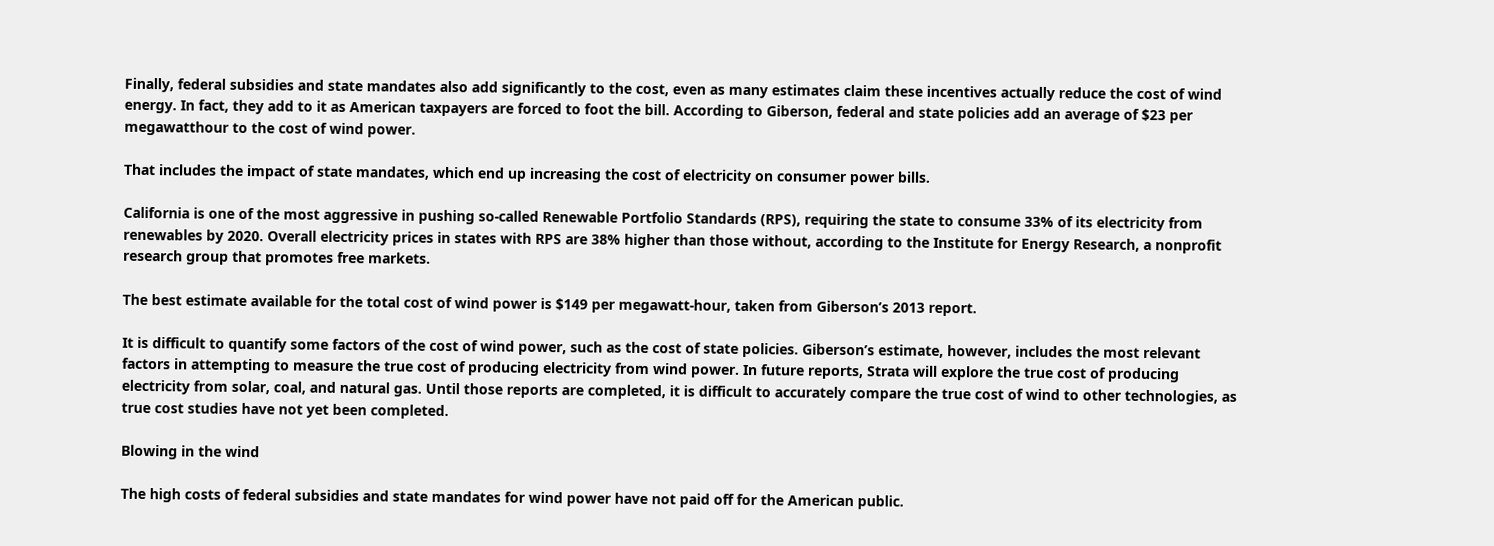Finally, federal subsidies and state mandates also add significantly to the cost, even as many estimates claim these incentives actually reduce the cost of wind energy. In fact, they add to it as American taxpayers are forced to foot the bill. According to Giberson, federal and state policies add an average of $23 per megawatthour to the cost of wind power.

That includes the impact of state mandates, which end up increasing the cost of electricity on consumer power bills.

California is one of the most aggressive in pushing so-called Renewable Portfolio Standards (RPS), requiring the state to consume 33% of its electricity from renewables by 2020. Overall electricity prices in states with RPS are 38% higher than those without, according to the Institute for Energy Research, a nonprofit research group that promotes free markets.

The best estimate available for the total cost of wind power is $149 per megawatt-hour, taken from Giberson’s 2013 report.

It is difficult to quantify some factors of the cost of wind power, such as the cost of state policies. Giberson’s estimate, however, includes the most relevant factors in attempting to measure the true cost of producing electricity from wind power. In future reports, Strata will explore the true cost of producing electricity from solar, coal, and natural gas. Until those reports are completed, it is difficult to accurately compare the true cost of wind to other technologies, as true cost studies have not yet been completed.

Blowing in the wind

The high costs of federal subsidies and state mandates for wind power have not paid off for the American public.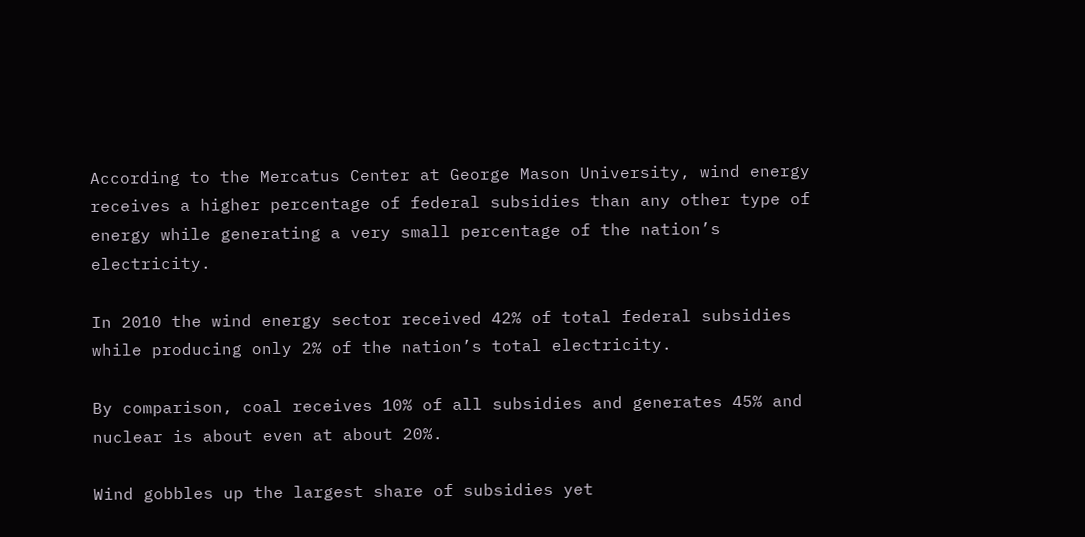According to the Mercatus Center at George Mason University, wind energy receives a higher percentage of federal subsidies than any other type of energy while generating a very small percentage of the nation’s electricity.

In 2010 the wind energy sector received 42% of total federal subsidies while producing only 2% of the nation’s total electricity.

By comparison, coal receives 10% of all subsidies and generates 45% and nuclear is about even at about 20%.

Wind gobbles up the largest share of subsidies yet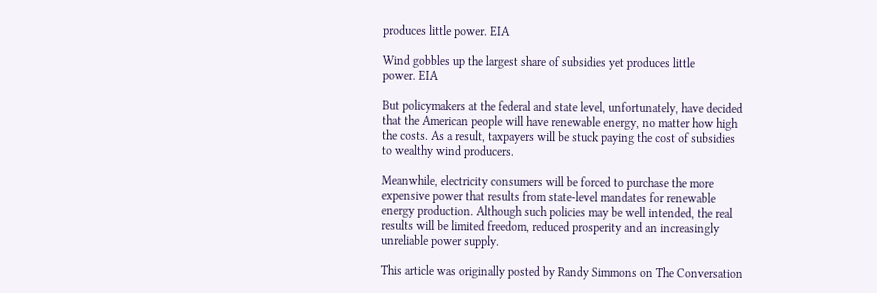produces little power. EIA

Wind gobbles up the largest share of subsidies yet produces little
power. EIA

But policymakers at the federal and state level, unfortunately, have decided that the American people will have renewable energy, no matter how high the costs. As a result, taxpayers will be stuck paying the cost of subsidies to wealthy wind producers.

Meanwhile, electricity consumers will be forced to purchase the more expensive power that results from state-level mandates for renewable energy production. Although such policies may be well intended, the real results will be limited freedom, reduced prosperity and an increasingly unreliable power supply.

This article was originally posted by Randy Simmons on The Conversation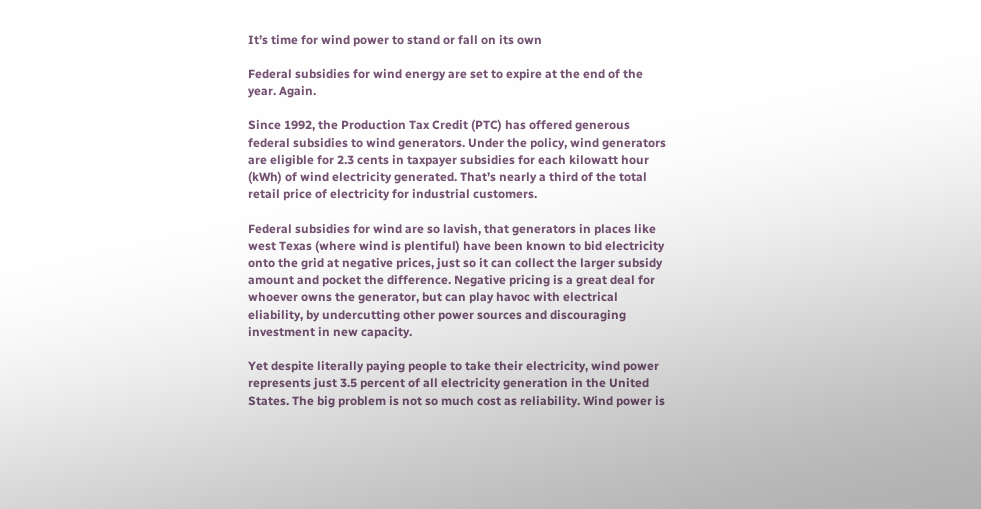It’s time for wind power to stand or fall on its own

Federal subsidies for wind energy are set to expire at the end of the year. Again.

Since 1992, the Production Tax Credit (PTC) has offered generous federal subsidies to wind generators. Under the policy, wind generators are eligible for 2.3 cents in taxpayer subsidies for each kilowatt hour (kWh) of wind electricity generated. That’s nearly a third of the total retail price of electricity for industrial customers.

Federal subsidies for wind are so lavish, that generators in places like west Texas (where wind is plentiful) have been known to bid electricity onto the grid at negative prices, just so it can collect the larger subsidy amount and pocket the difference. Negative pricing is a great deal for whoever owns the generator, but can play havoc with electrical eliability, by undercutting other power sources and discouraging investment in new capacity.

Yet despite literally paying people to take their electricity, wind power represents just 3.5 percent of all electricity generation in the United States. The big problem is not so much cost as reliability. Wind power is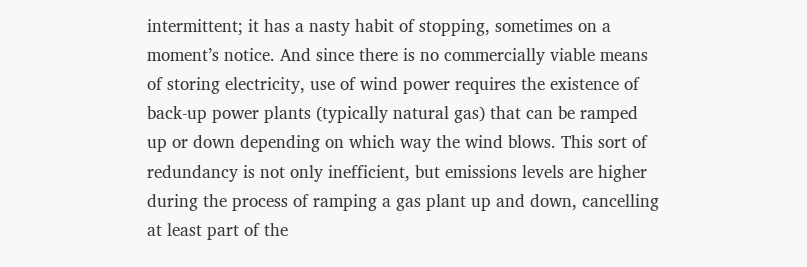intermittent; it has a nasty habit of stopping, sometimes on a moment’s notice. And since there is no commercially viable means of storing electricity, use of wind power requires the existence of back-up power plants (typically natural gas) that can be ramped up or down depending on which way the wind blows. This sort of redundancy is not only inefficient, but emissions levels are higher during the process of ramping a gas plant up and down, cancelling at least part of the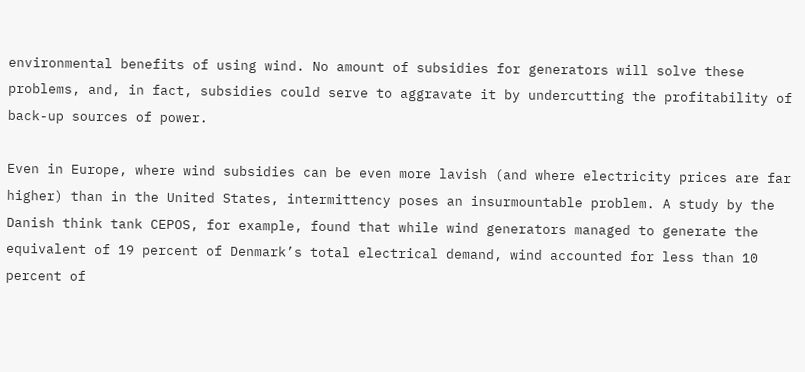environmental benefits of using wind. No amount of subsidies for generators will solve these problems, and, in fact, subsidies could serve to aggravate it by undercutting the profitability of back-up sources of power.

Even in Europe, where wind subsidies can be even more lavish (and where electricity prices are far higher) than in the United States, intermittency poses an insurmountable problem. A study by the Danish think tank CEPOS, for example, found that while wind generators managed to generate the equivalent of 19 percent of Denmark’s total electrical demand, wind accounted for less than 10 percent of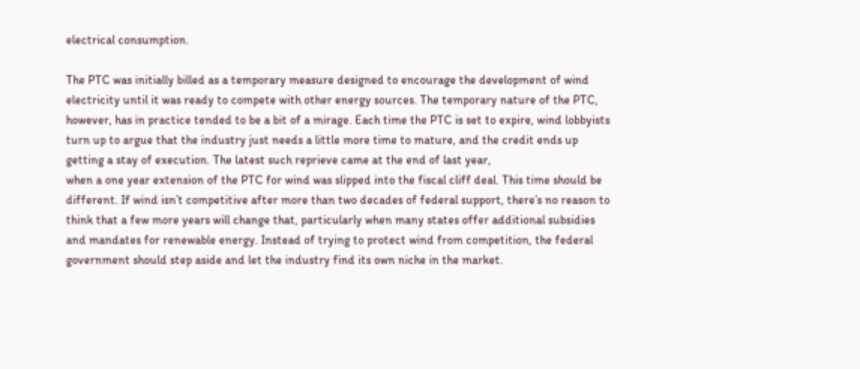electrical consumption.

The PTC was initially billed as a temporary measure designed to encourage the development of wind electricity until it was ready to compete with other energy sources. The temporary nature of the PTC, however, has in practice tended to be a bit of a mirage. Each time the PTC is set to expire, wind lobbyists turn up to argue that the industry just needs a little more time to mature, and the credit ends up getting a stay of execution. The latest such reprieve came at the end of last year,
when a one year extension of the PTC for wind was slipped into the fiscal cliff deal. This time should be different. If wind isn’t competitive after more than two decades of federal support, there’s no reason to think that a few more years will change that, particularly when many states offer additional subsidies and mandates for renewable energy. Instead of trying to protect wind from competition, the federal government should step aside and let the industry find its own niche in the market.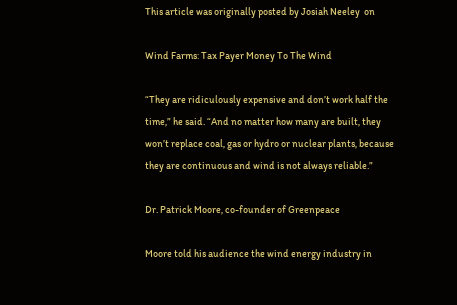This article was originally posted by Josiah Neeley  on

Wind Farms: Tax Payer Money To The Wind

“They are ridiculously expensive and don’t work half the time,” he said. “And no matter how many are built, they won’t replace coal, gas or hydro or nuclear plants, because they are continuous and wind is not always reliable.”

Dr. Patrick Moore, co-founder of Greenpeace

Moore told his audience the wind energy industry in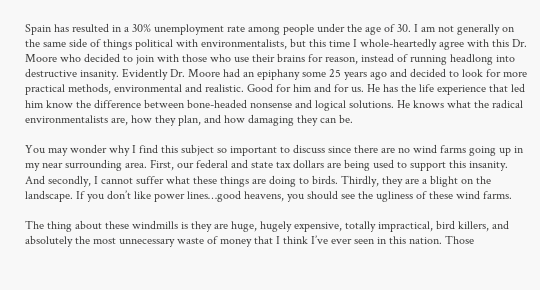Spain has resulted in a 30% unemployment rate among people under the age of 30. I am not generally on the same side of things political with environmentalists, but this time I whole-heartedly agree with this Dr. Moore who decided to join with those who use their brains for reason, instead of running headlong into destructive insanity. Evidently Dr. Moore had an epiphany some 25 years ago and decided to look for more practical methods, environmental and realistic. Good for him and for us. He has the life experience that led him know the difference between bone-headed nonsense and logical solutions. He knows what the radical environmentalists are, how they plan, and how damaging they can be.

You may wonder why I find this subject so important to discuss since there are no wind farms going up in my near surrounding area. First, our federal and state tax dollars are being used to support this insanity. And secondly, I cannot suffer what these things are doing to birds. Thirdly, they are a blight on the landscape. If you don’t like power lines…good heavens, you should see the ugliness of these wind farms.

The thing about these windmills is they are huge, hugely expensive, totally impractical, bird killers, and absolutely the most unnecessary waste of money that I think I’ve ever seen in this nation. Those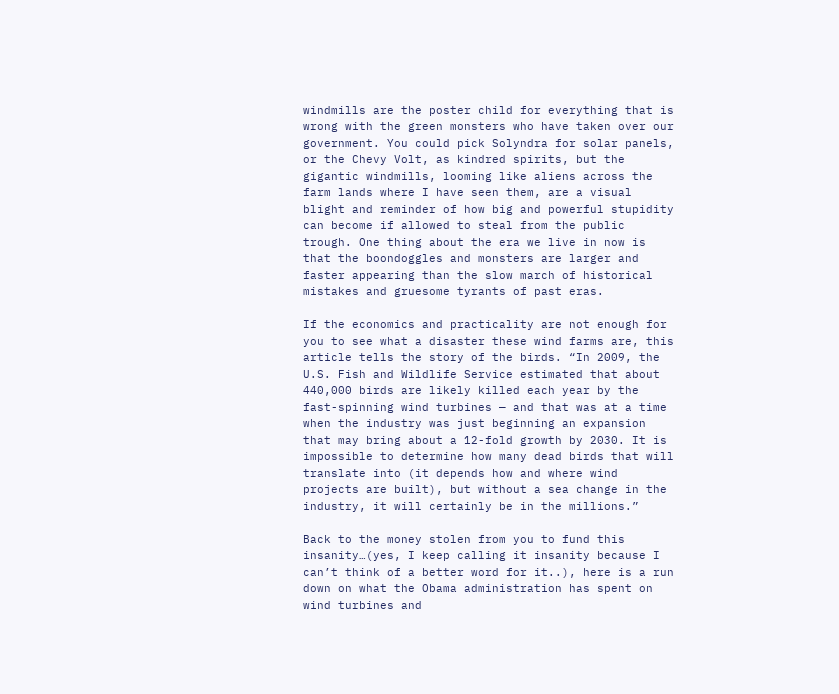windmills are the poster child for everything that is wrong with the green monsters who have taken over our government. You could pick Solyndra for solar panels, or the Chevy Volt, as kindred spirits, but the gigantic windmills, looming like aliens across the farm lands where I have seen them, are a visual blight and reminder of how big and powerful stupidity can become if allowed to steal from the public trough. One thing about the era we live in now is that the boondoggles and monsters are larger and faster appearing than the slow march of historical mistakes and gruesome tyrants of past eras.

If the economics and practicality are not enough for you to see what a disaster these wind farms are, this article tells the story of the birds. “In 2009, the U.S. Fish and Wildlife Service estimated that about 440,000 birds are likely killed each year by the fast-spinning wind turbines — and that was at a time when the industry was just beginning an expansion that may bring about a 12-fold growth by 2030. It is impossible to determine how many dead birds that will translate into (it depends how and where wind projects are built), but without a sea change in the industry, it will certainly be in the millions.”

Back to the money stolen from you to fund this insanity…(yes, I keep calling it insanity because I can’t think of a better word for it..), here is a run down on what the Obama administration has spent on wind turbines and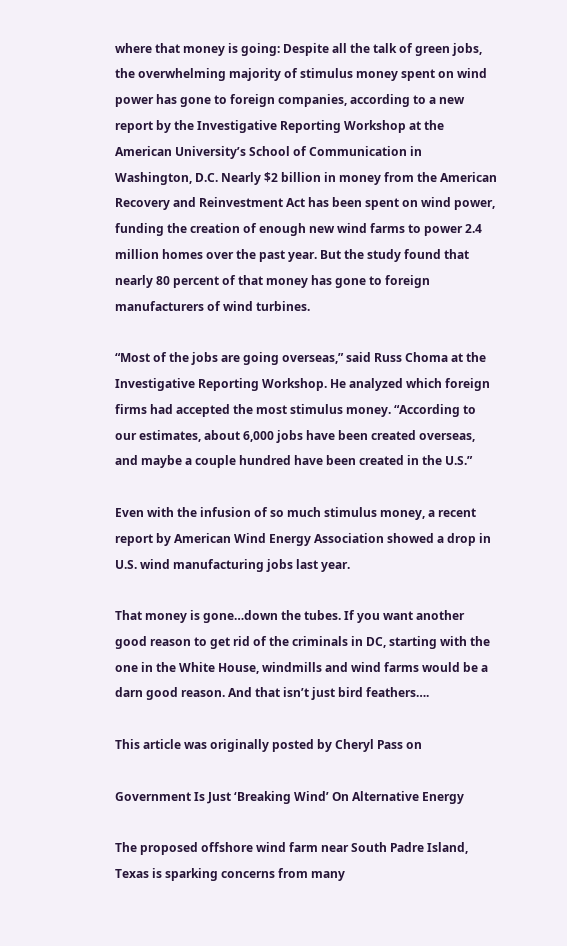where that money is going: Despite all the talk of green jobs, the overwhelming majority of stimulus money spent on wind power has gone to foreign companies, according to a new report by the Investigative Reporting Workshop at the American University’s School of Communication in Washington, D.C. Nearly $2 billion in money from the American Recovery and Reinvestment Act has been spent on wind power, funding the creation of enough new wind farms to power 2.4 million homes over the past year. But the study found that nearly 80 percent of that money has gone to foreign manufacturers of wind turbines.

“Most of the jobs are going overseas,” said Russ Choma at the Investigative Reporting Workshop. He analyzed which foreign firms had accepted the most stimulus money. “According to our estimates, about 6,000 jobs have been created overseas, and maybe a couple hundred have been created in the U.S.”

Even with the infusion of so much stimulus money, a recent report by American Wind Energy Association showed a drop in U.S. wind manufacturing jobs last year.

That money is gone…down the tubes. If you want another good reason to get rid of the criminals in DC, starting with the one in the White House, windmills and wind farms would be a darn good reason. And that isn’t just bird feathers….

This article was originally posted by Cheryl Pass on

Government Is Just ‘Breaking Wind’ On Alternative Energy

The proposed offshore wind farm near South Padre Island, Texas is sparking concerns from many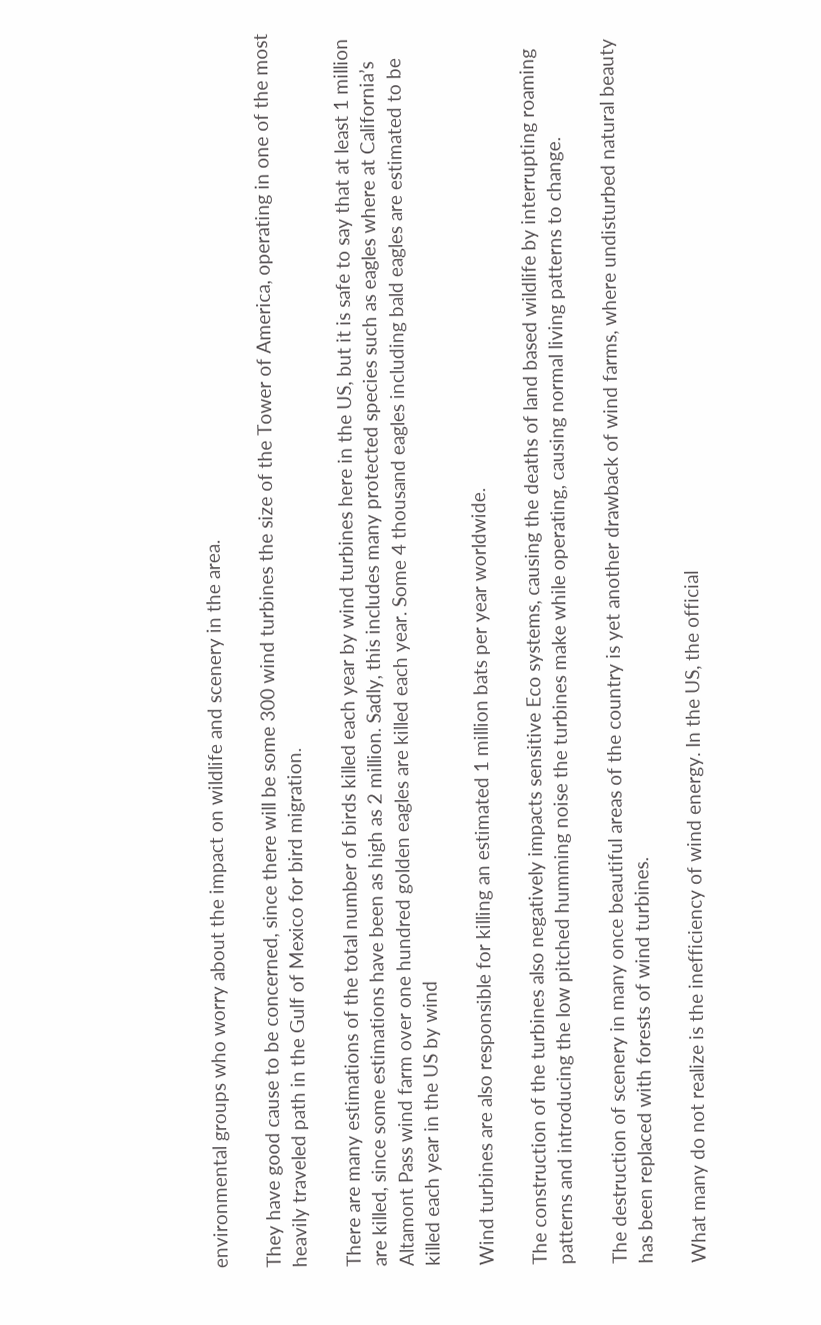environmental groups who worry about the impact on wildlife and scenery in the area.

They have good cause to be concerned, since there will be some 300 wind turbines the size of the Tower of America, operating in one of the most heavily traveled path in the Gulf of Mexico for bird migration.

There are many estimations of the total number of birds killed each year by wind turbines here in the US, but it is safe to say that at least 1 million are killed, since some estimations have been as high as 2 million. Sadly, this includes many protected species such as eagles where at California’s Altamont Pass wind farm over one hundred golden eagles are killed each year. Some 4 thousand eagles including bald eagles are estimated to be killed each year in the US by wind

Wind turbines are also responsible for killing an estimated 1 million bats per year worldwide.

The construction of the turbines also negatively impacts sensitive Eco systems, causing the deaths of land based wildlife by interrupting roaming patterns and introducing the low pitched humming noise the turbines make while operating, causing normal living patterns to change.

The destruction of scenery in many once beautiful areas of the country is yet another drawback of wind farms, where undisturbed natural beauty has been replaced with forests of wind turbines.

What many do not realize is the inefficiency of wind energy. In the US, the official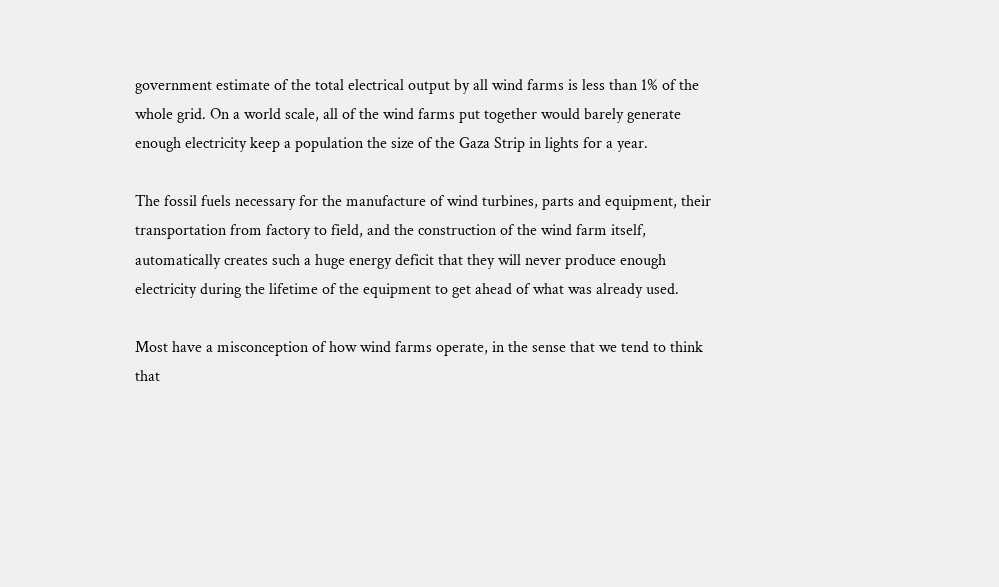government estimate of the total electrical output by all wind farms is less than 1% of the whole grid. On a world scale, all of the wind farms put together would barely generate enough electricity keep a population the size of the Gaza Strip in lights for a year.

The fossil fuels necessary for the manufacture of wind turbines, parts and equipment, their transportation from factory to field, and the construction of the wind farm itself, automatically creates such a huge energy deficit that they will never produce enough electricity during the lifetime of the equipment to get ahead of what was already used.

Most have a misconception of how wind farms operate, in the sense that we tend to think that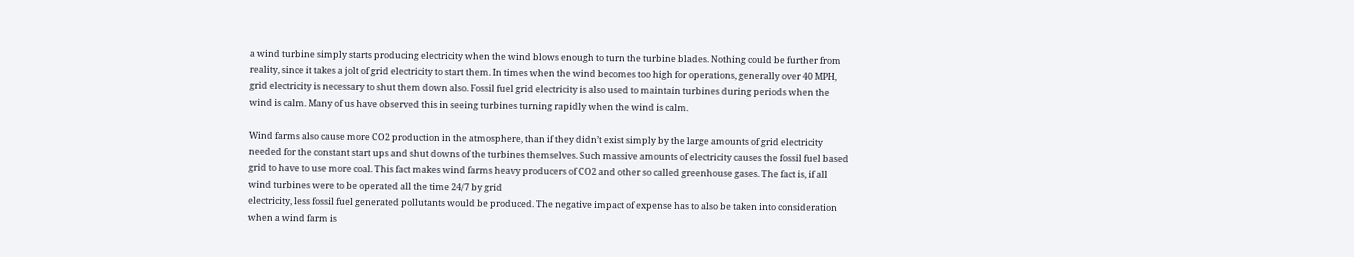a wind turbine simply starts producing electricity when the wind blows enough to turn the turbine blades. Nothing could be further from reality, since it takes a jolt of grid electricity to start them. In times when the wind becomes too high for operations, generally over 40 MPH, grid electricity is necessary to shut them down also. Fossil fuel grid electricity is also used to maintain turbines during periods when the wind is calm. Many of us have observed this in seeing turbines turning rapidly when the wind is calm.

Wind farms also cause more CO2 production in the atmosphere, than if they didn’t exist simply by the large amounts of grid electricity needed for the constant start ups and shut downs of the turbines themselves. Such massive amounts of electricity causes the fossil fuel based grid to have to use more coal. This fact makes wind farms heavy producers of CO2 and other so called greenhouse gases. The fact is, if all wind turbines were to be operated all the time 24/7 by grid
electricity, less fossil fuel generated pollutants would be produced. The negative impact of expense has to also be taken into consideration when a wind farm is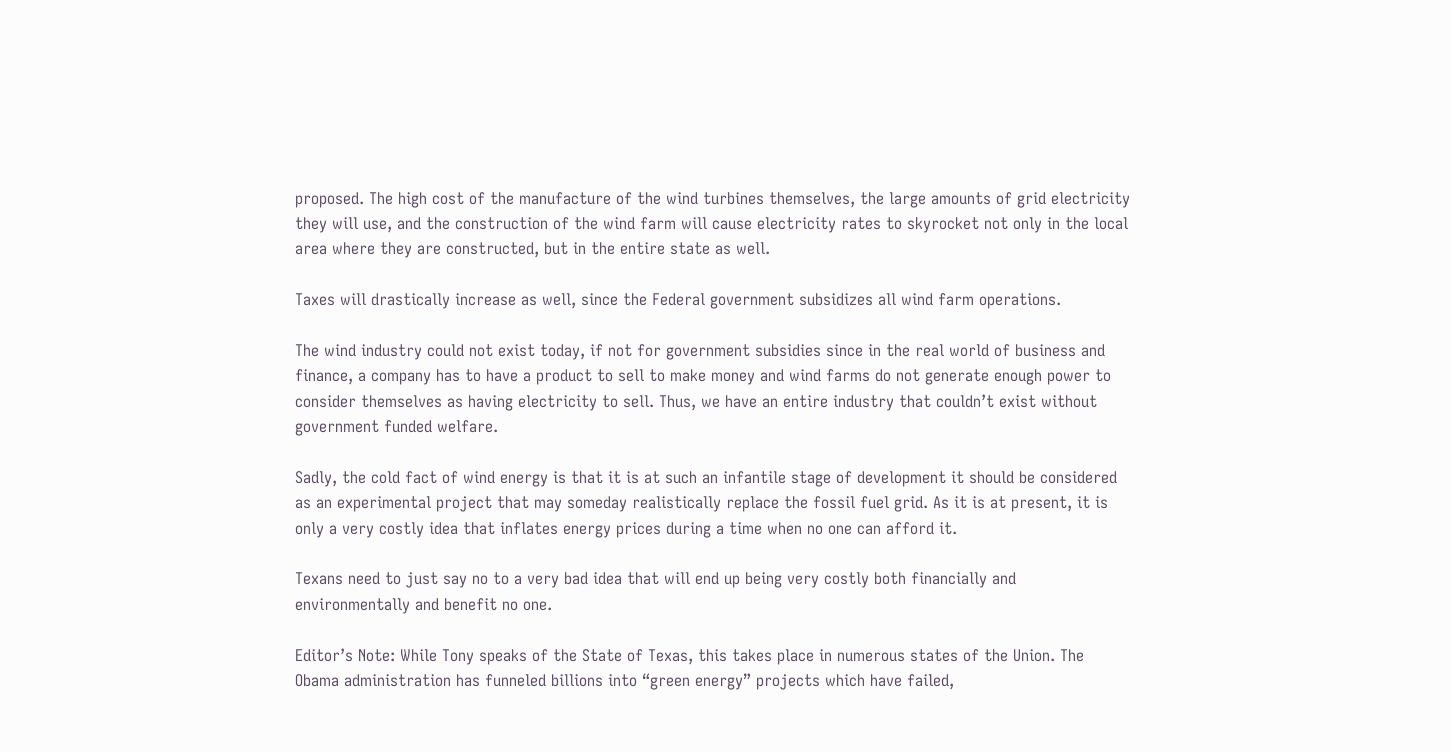proposed. The high cost of the manufacture of the wind turbines themselves, the large amounts of grid electricity they will use, and the construction of the wind farm will cause electricity rates to skyrocket not only in the local area where they are constructed, but in the entire state as well.

Taxes will drastically increase as well, since the Federal government subsidizes all wind farm operations.

The wind industry could not exist today, if not for government subsidies since in the real world of business and finance, a company has to have a product to sell to make money and wind farms do not generate enough power to consider themselves as having electricity to sell. Thus, we have an entire industry that couldn’t exist without government funded welfare.

Sadly, the cold fact of wind energy is that it is at such an infantile stage of development it should be considered as an experimental project that may someday realistically replace the fossil fuel grid. As it is at present, it is only a very costly idea that inflates energy prices during a time when no one can afford it.

Texans need to just say no to a very bad idea that will end up being very costly both financially and environmentally and benefit no one.

Editor’s Note: While Tony speaks of the State of Texas, this takes place in numerous states of the Union. The Obama administration has funneled billions into “green energy” projects which have failed,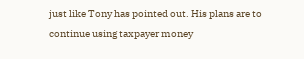just like Tony has pointed out. His plans are to continue using taxpayer money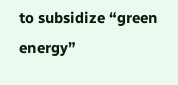to subsidize “green energy”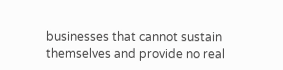businesses that cannot sustain themselves and provide no real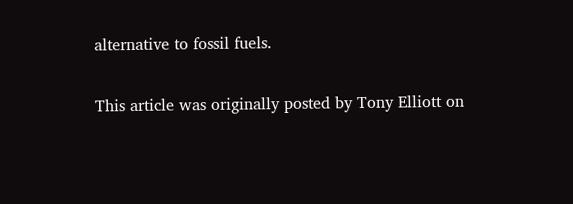alternative to fossil fuels.

This article was originally posted by Tony Elliott on